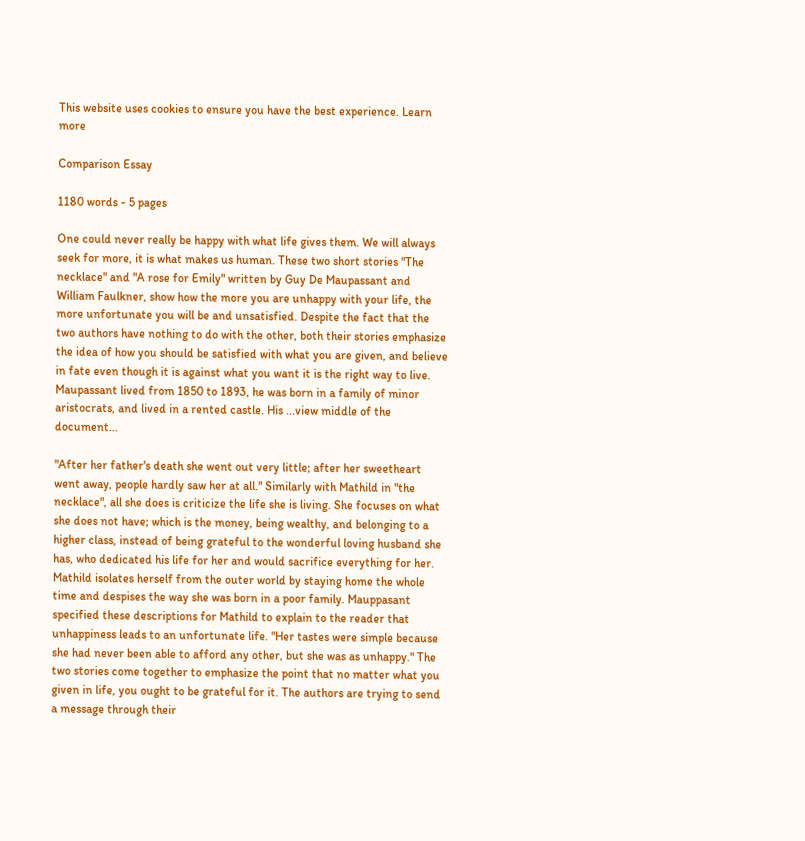This website uses cookies to ensure you have the best experience. Learn more

Comparison Essay

1180 words - 5 pages

One could never really be happy with what life gives them. We will always seek for more, it is what makes us human. These two short stories "The necklace" and "A rose for Emily" written by Guy De Maupassant and William Faulkner, show how the more you are unhappy with your life, the more unfortunate you will be and unsatisfied. Despite the fact that the two authors have nothing to do with the other, both their stories emphasize the idea of how you should be satisfied with what you are given, and believe in fate even though it is against what you want it is the right way to live. Maupassant lived from 1850 to 1893, he was born in a family of minor aristocrats, and lived in a rented castle. His ...view middle of the document...

"After her father's death she went out very little; after her sweetheart went away, people hardly saw her at all." Similarly with Mathild in "the necklace", all she does is criticize the life she is living. She focuses on what she does not have; which is the money, being wealthy, and belonging to a higher class, instead of being grateful to the wonderful loving husband she has, who dedicated his life for her and would sacrifice everything for her. Mathild isolates herself from the outer world by staying home the whole time and despises the way she was born in a poor family. Mauppasant specified these descriptions for Mathild to explain to the reader that unhappiness leads to an unfortunate life. "Her tastes were simple because she had never been able to afford any other, but she was as unhappy." The two stories come together to emphasize the point that no matter what you given in life, you ought to be grateful for it. The authors are trying to send a message through their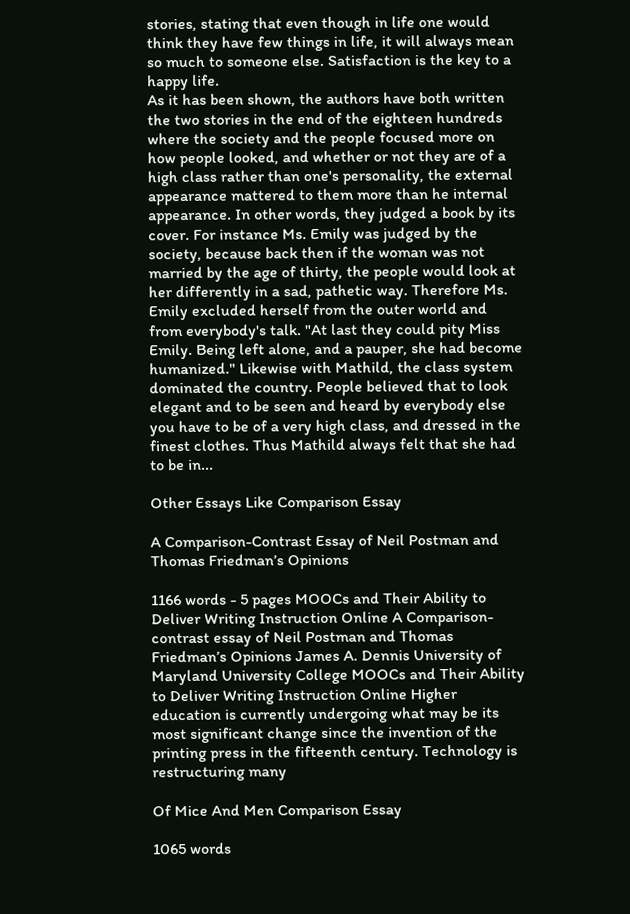stories, stating that even though in life one would think they have few things in life, it will always mean so much to someone else. Satisfaction is the key to a happy life.
As it has been shown, the authors have both written the two stories in the end of the eighteen hundreds where the society and the people focused more on how people looked, and whether or not they are of a high class rather than one's personality, the external appearance mattered to them more than he internal appearance. In other words, they judged a book by its cover. For instance Ms. Emily was judged by the society, because back then if the woman was not married by the age of thirty, the people would look at her differently in a sad, pathetic way. Therefore Ms. Emily excluded herself from the outer world and from everybody's talk. "At last they could pity Miss Emily. Being left alone, and a pauper, she had become humanized." Likewise with Mathild, the class system dominated the country. People believed that to look elegant and to be seen and heard by everybody else you have to be of a very high class, and dressed in the finest clothes. Thus Mathild always felt that she had to be in...

Other Essays Like Comparison Essay

A Comparison-Contrast Essay of Neil Postman and Thomas Friedman’s Opinions

1166 words - 5 pages MOOCs and Their Ability to Deliver Writing Instruction Online A Comparison-contrast essay of Neil Postman and Thomas Friedman’s Opinions James A. Dennis University of Maryland University College MOOCs and Their Ability to Deliver Writing Instruction Online Higher education is currently undergoing what may be its most significant change since the invention of the printing press in the fifteenth century. Technology is restructuring many

Of Mice And Men Comparison Essay

1065 words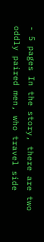- 5 pages In the story, there are two oddly paired men, who travel side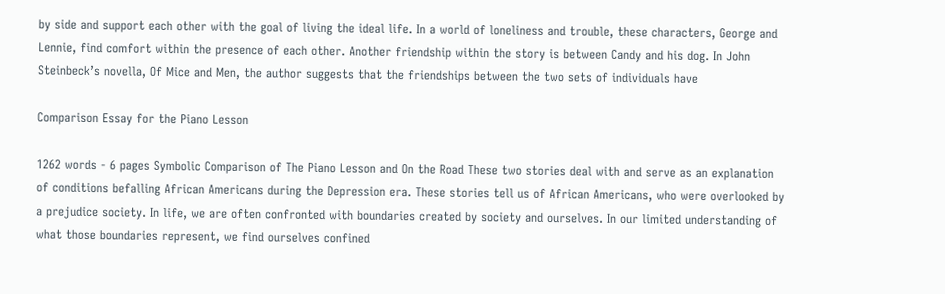by side and support each other with the goal of living the ideal life. In a world of loneliness and trouble, these characters, George and Lennie, find comfort within the presence of each other. Another friendship within the story is between Candy and his dog. In John Steinbeck’s novella, Of Mice and Men, the author suggests that the friendships between the two sets of individuals have

Comparison Essay for the Piano Lesson

1262 words - 6 pages Symbolic Comparison of The Piano Lesson and On the Road These two stories deal with and serve as an explanation of conditions befalling African Americans during the Depression era. These stories tell us of African Americans, who were overlooked by a prejudice society. In life, we are often confronted with boundaries created by society and ourselves. In our limited understanding of what those boundaries represent, we find ourselves confined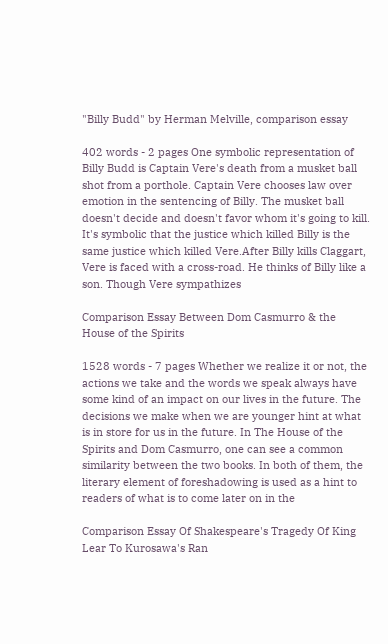"Billy Budd" by Herman Melville, comparison essay

402 words - 2 pages One symbolic representation of Billy Budd is Captain Vere's death from a musket ball shot from a porthole. Captain Vere chooses law over emotion in the sentencing of Billy. The musket ball doesn't decide and doesn't favor whom it's going to kill. It's symbolic that the justice which killed Billy is the same justice which killed Vere.After Billy kills Claggart, Vere is faced with a cross-road. He thinks of Billy like a son. Though Vere sympathizes

Comparison Essay Between Dom Casmurro & the House of the Spirits

1528 words - 7 pages Whether we realize it or not, the actions we take and the words we speak always have some kind of an impact on our lives in the future. The decisions we make when we are younger hint at what is in store for us in the future. In The House of the Spirits and Dom Casmurro, one can see a common similarity between the two books. In both of them, the literary element of foreshadowing is used as a hint to readers of what is to come later on in the

Comparison Essay Of Shakespeare's Tragedy Of King Lear To Kurosawa's Ran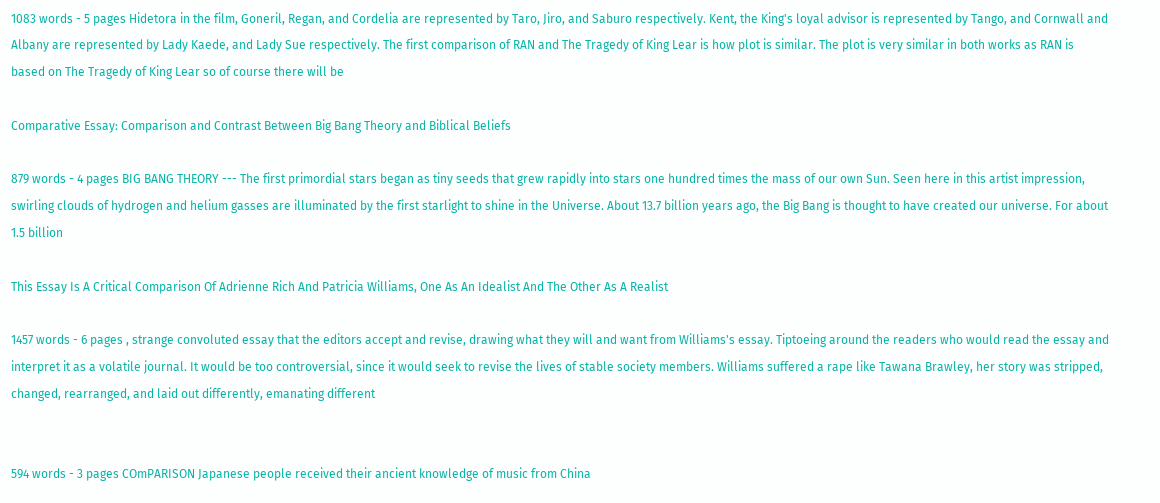1083 words - 5 pages Hidetora in the film, Goneril, Regan, and Cordelia are represented by Taro, Jiro, and Saburo respectively. Kent, the King's loyal advisor is represented by Tango, and Cornwall and Albany are represented by Lady Kaede, and Lady Sue respectively. The first comparison of RAN and The Tragedy of King Lear is how plot is similar. The plot is very similar in both works as RAN is based on The Tragedy of King Lear so of course there will be

Comparative Essay: Comparison and Contrast Between Big Bang Theory and Biblical Beliefs

879 words - 4 pages BIG BANG THEORY --- The first primordial stars began as tiny seeds that grew rapidly into stars one hundred times the mass of our own Sun. Seen here in this artist impression, swirling clouds of hydrogen and helium gasses are illuminated by the first starlight to shine in the Universe. About 13.7 billion years ago, the Big Bang is thought to have created our universe. For about 1.5 billion

This Essay Is A Critical Comparison Of Adrienne Rich And Patricia Williams, One As An Idealist And The Other As A Realist

1457 words - 6 pages , strange convoluted essay that the editors accept and revise, drawing what they will and want from Williams's essay. Tiptoeing around the readers who would read the essay and interpret it as a volatile journal. It would be too controversial, since it would seek to revise the lives of stable society members. Williams suffered a rape like Tawana Brawley, her story was stripped, changed, rearranged, and laid out differently, emanating different


594 words - 3 pages COmPARISON Japanese people received their ancient knowledge of music from China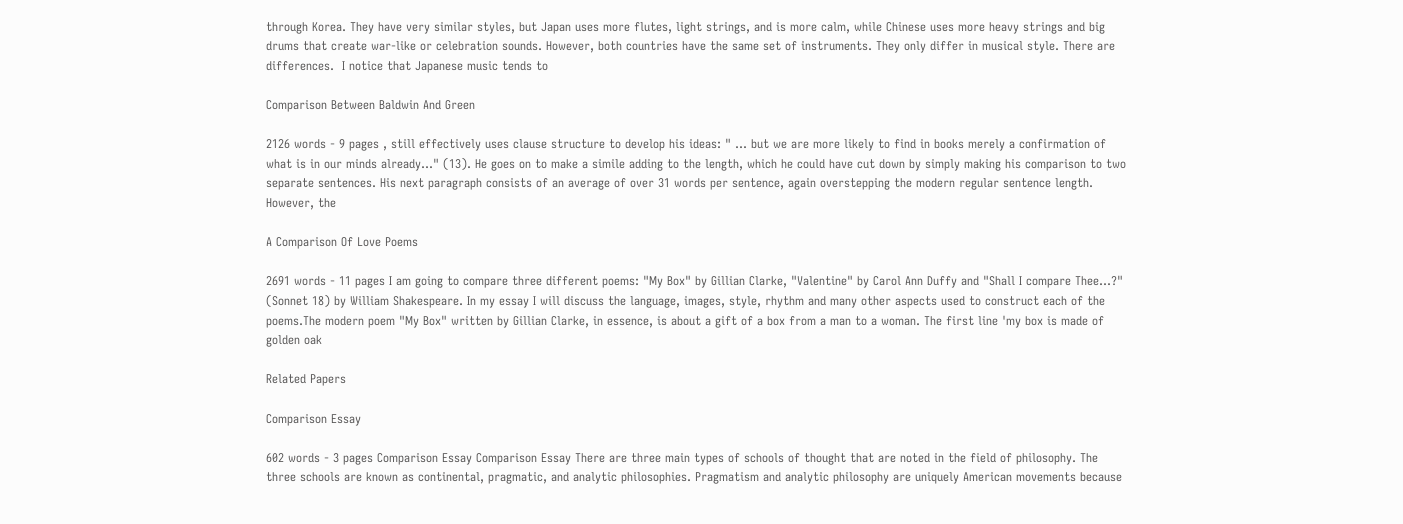through Korea. They have very similar styles, but Japan uses more flutes, light strings, and is more calm, while Chinese uses more heavy strings and big drums that create war-like or celebration sounds. However, both countries have the same set of instruments. They only differ in musical style. There are differences.  I notice that Japanese music tends to

Comparison Between Baldwin And Green

2126 words - 9 pages , still effectively uses clause structure to develop his ideas: " ... but we are more likely to find in books merely a confirmation of what is in our minds already..." (13). He goes on to make a simile adding to the length, which he could have cut down by simply making his comparison to two separate sentences. His next paragraph consists of an average of over 31 words per sentence, again overstepping the modern regular sentence length. However, the

A Comparison Of Love Poems

2691 words - 11 pages I am going to compare three different poems: "My Box" by Gillian Clarke, "Valentine" by Carol Ann Duffy and "Shall I compare Thee...?" (Sonnet 18) by William Shakespeare. In my essay I will discuss the language, images, style, rhythm and many other aspects used to construct each of the poems.The modern poem "My Box" written by Gillian Clarke, in essence, is about a gift of a box from a man to a woman. The first line 'my box is made of golden oak

Related Papers

Comparison Essay

602 words - 3 pages Comparison Essay Comparison Essay There are three main types of schools of thought that are noted in the field of philosophy. The three schools are known as continental, pragmatic, and analytic philosophies. Pragmatism and analytic philosophy are uniquely American movements because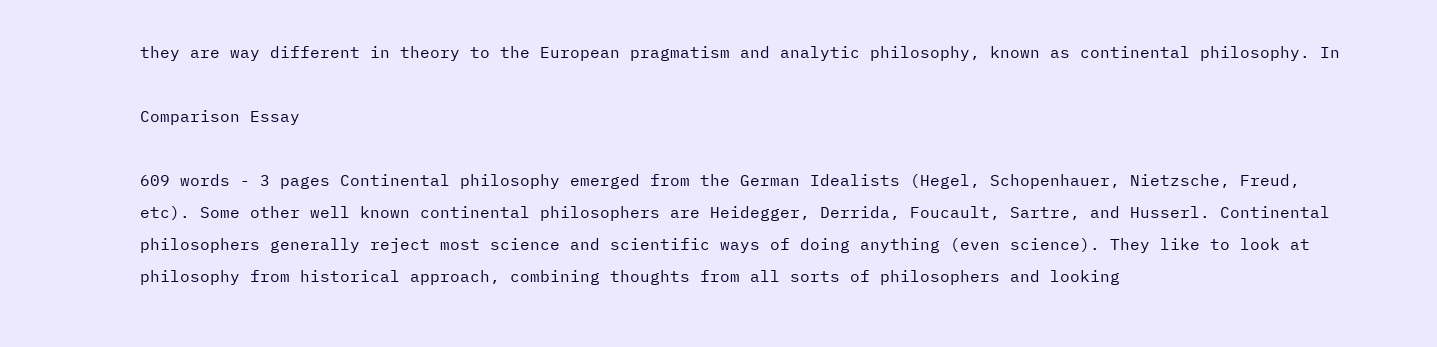they are way different in theory to the European pragmatism and analytic philosophy, known as continental philosophy. In

Comparison Essay

609 words - 3 pages Continental philosophy emerged from the German Idealists (Hegel, Schopenhauer, Nietzsche, Freud, etc). Some other well known continental philosophers are Heidegger, Derrida, Foucault, Sartre, and Husserl. Continental philosophers generally reject most science and scientific ways of doing anything (even science). They like to look at philosophy from historical approach, combining thoughts from all sorts of philosophers and looking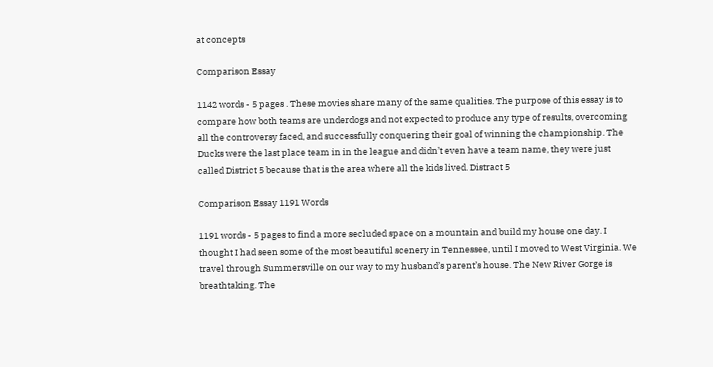at concepts

Comparison Essay

1142 words - 5 pages . These movies share many of the same qualities. The purpose of this essay is to compare how both teams are underdogs and not expected to produce any type of results, overcoming all the controversy faced, and successfully conquering their goal of winning the championship. The Ducks were the last place team in in the league and didn’t even have a team name, they were just called District 5 because that is the area where all the kids lived. Distract 5

Comparison Essay 1191 Words

1191 words - 5 pages to find a more secluded space on a mountain and build my house one day. I thought I had seen some of the most beautiful scenery in Tennessee, until I moved to West Virginia. We travel through Summersville on our way to my husband’s parent’s house. The New River Gorge is breathtaking. The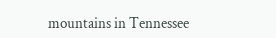mountains in Tennessee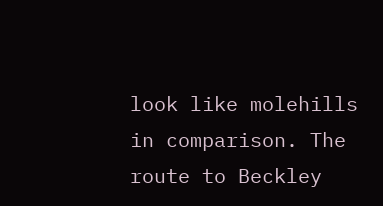look like molehills in comparison. The route to Beckley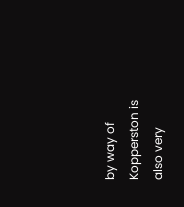by way of Kopperston is also very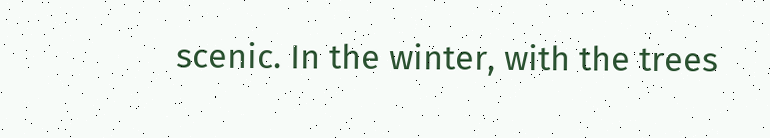scenic. In the winter, with the trees